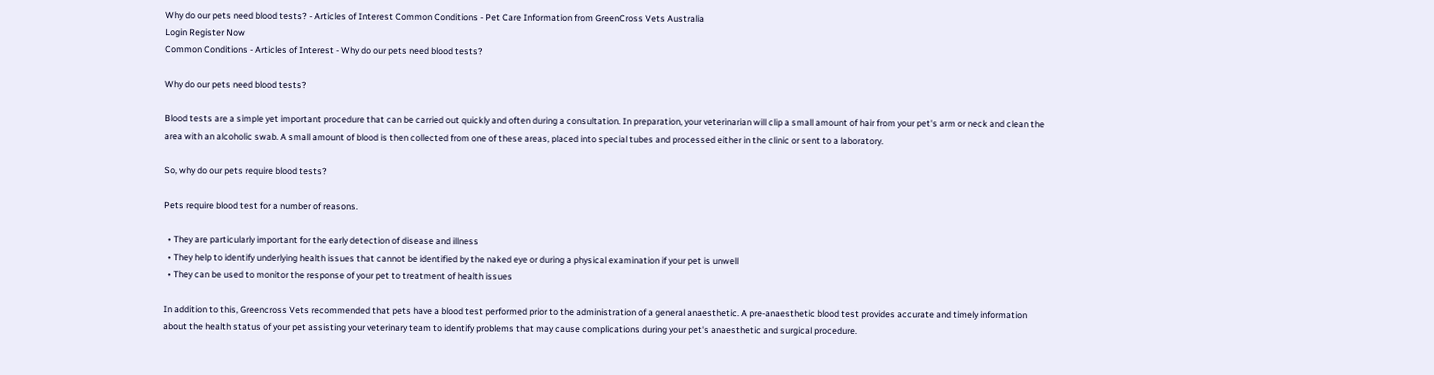Why do our pets need blood tests? - Articles of Interest Common Conditions - Pet Care Information from GreenCross Vets Australia
Login Register Now
Common Conditions - Articles of Interest - Why do our pets need blood tests?

Why do our pets need blood tests?

Blood tests are a simple yet important procedure that can be carried out quickly and often during a consultation. In preparation, your veterinarian will clip a small amount of hair from your pet's arm or neck and clean the area with an alcoholic swab. A small amount of blood is then collected from one of these areas, placed into special tubes and processed either in the clinic or sent to a laboratory.

So, why do our pets require blood tests?

Pets require blood test for a number of reasons.

  • They are particularly important for the early detection of disease and illness
  • They help to identify underlying health issues that cannot be identified by the naked eye or during a physical examination if your pet is unwell
  • They can be used to monitor the response of your pet to treatment of health issues

In addition to this, Greencross Vets recommended that pets have a blood test performed prior to the administration of a general anaesthetic. A pre-anaesthetic blood test provides accurate and timely information about the health status of your pet assisting your veterinary team to identify problems that may cause complications during your pet's anaesthetic and surgical procedure.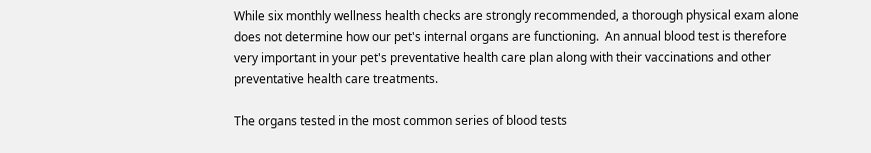While six monthly wellness health checks are strongly recommended, a thorough physical exam alone does not determine how our pet's internal organs are functioning.  An annual blood test is therefore very important in your pet's preventative health care plan along with their vaccinations and other preventative health care treatments.

The organs tested in the most common series of blood tests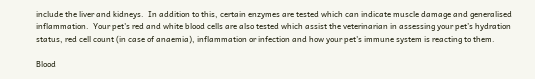include the liver and kidneys.  In addition to this, certain enzymes are tested which can indicate muscle damage and generalised inflammation.  Your pet's red and white blood cells are also tested which assist the veterinarian in assessing your pet’s hydration status, red cell count (in case of anaemia), inflammation or infection and how your pet's immune system is reacting to them.

Blood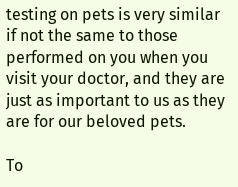testing on pets is very similar if not the same to those performed on you when you visit your doctor, and they are just as important to us as they are for our beloved pets.

To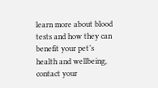learn more about blood tests and how they can benefit your pet’s health and wellbeing, contact your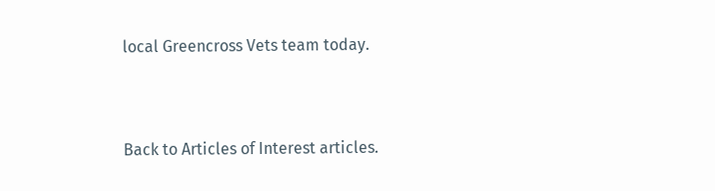local Greencross Vets team today.


Back to Articles of Interest articles.